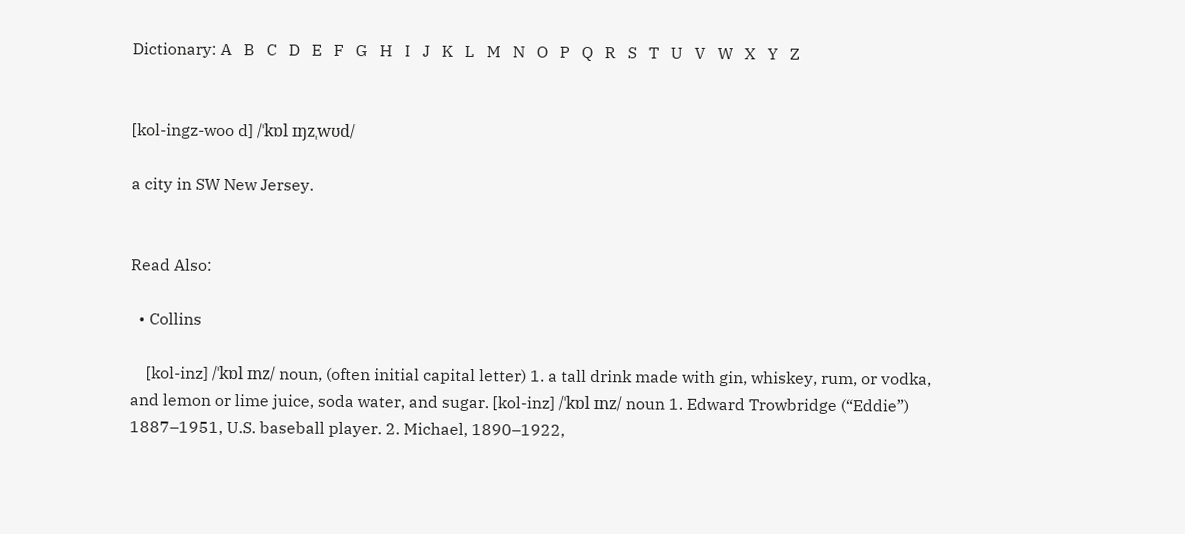Dictionary: A   B   C   D   E   F   G   H   I   J   K   L   M   N   O   P   Q   R   S   T   U   V   W   X   Y   Z


[kol-ingz-woo d] /ˈkɒl ɪŋzˌwʊd/

a city in SW New Jersey.


Read Also:

  • Collins

    [kol-inz] /ˈkɒl ɪnz/ noun, (often initial capital letter) 1. a tall drink made with gin, whiskey, rum, or vodka, and lemon or lime juice, soda water, and sugar. [kol-inz] /ˈkɒl ɪnz/ noun 1. Edward Trowbridge (“Eddie”) 1887–1951, U.S. baseball player. 2. Michael, 1890–1922,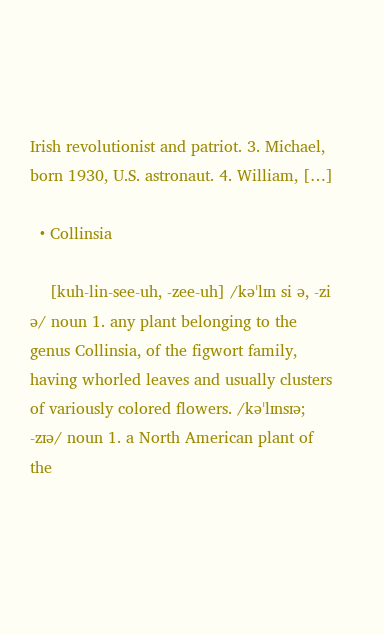Irish revolutionist and patriot. 3. Michael, born 1930, U.S. astronaut. 4. William, […]

  • Collinsia

    [kuh-lin-see-uh, -zee-uh] /kəˈlɪn si ə, -zi ə/ noun 1. any plant belonging to the genus Collinsia, of the figwort family, having whorled leaves and usually clusters of variously colored flowers. /kəˈlɪnsɪə; -zɪə/ noun 1. a North American plant of the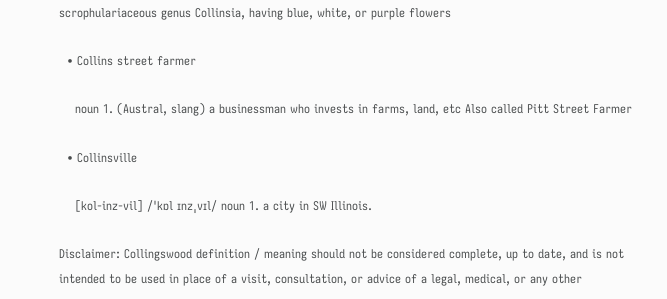scrophulariaceous genus Collinsia, having blue, white, or purple flowers

  • Collins street farmer

    noun 1. (Austral, slang) a businessman who invests in farms, land, etc Also called Pitt Street Farmer

  • Collinsville

    [kol-inz-vil] /ˈkɒl ɪnzˌvɪl/ noun 1. a city in SW Illinois.

Disclaimer: Collingswood definition / meaning should not be considered complete, up to date, and is not intended to be used in place of a visit, consultation, or advice of a legal, medical, or any other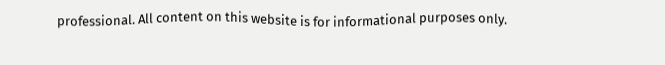professional. All content on this website is for informational purposes only.